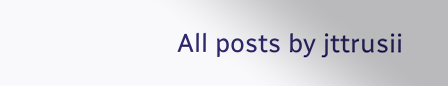All posts by jttrusii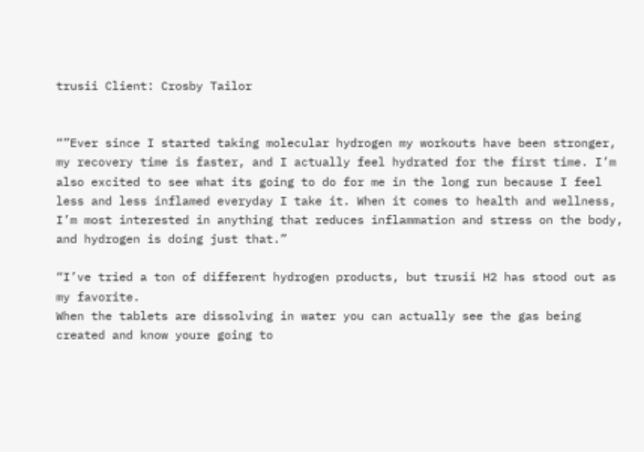trusii Client: Crosby Tailor


“”Ever since I started taking molecular hydrogen my workouts have been stronger, my recovery time is faster, and I actually feel hydrated for the first time. I’m also excited to see what its going to do for me in the long run because I feel less and less inflamed everyday I take it. When it comes to health and wellness, I’m most interested in anything that reduces inflammation and stress on the body, and hydrogen is doing just that.”

“I’ve tried a ton of different hydrogen products, but trusii H2 has stood out as my favorite.
When the tablets are dissolving in water you can actually see the gas being created and know youre going to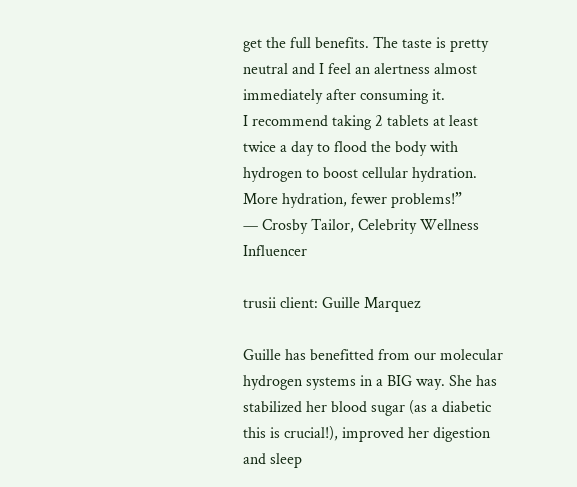get the full benefits. The taste is pretty neutral and I feel an alertness almost immediately after consuming it.
I recommend taking 2 tablets at least twice a day to flood the body with hydrogen to boost cellular hydration. More hydration, fewer problems!”
— Crosby Tailor, Celebrity Wellness Influencer

trusii client: Guille Marquez

Guille has benefitted from our molecular hydrogen systems in a BIG way. She has stabilized her blood sugar (as a diabetic this is crucial!), improved her digestion and sleep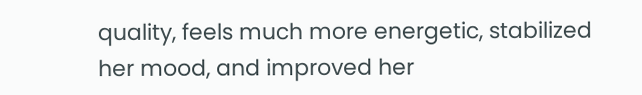quality, feels much more energetic, stabilized her mood, and improved her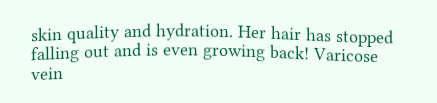skin quality and hydration. Her hair has stopped falling out and is even growing back! Varicose vein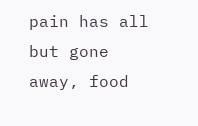pain has all but gone away, food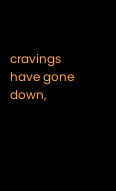cravings have gone down,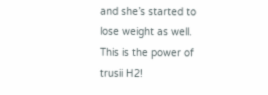and she’s started to lose weight as well. This is the power of trusii H2!